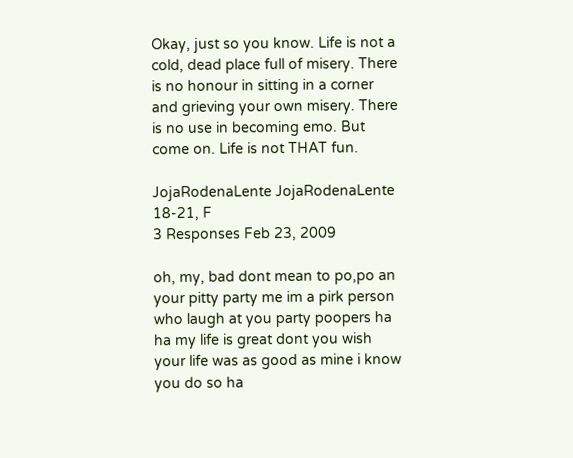Okay, just so you know. Life is not a cold, dead place full of misery. There is no honour in sitting in a corner and grieving your own misery. There is no use in becoming emo. But come on. Life is not THAT fun.

JojaRodenaLente JojaRodenaLente
18-21, F
3 Responses Feb 23, 2009

oh, my, bad dont mean to po,po an your pitty party me im a pirk person who laugh at you party poopers ha ha my life is great dont you wish your life was as good as mine i know you do so ha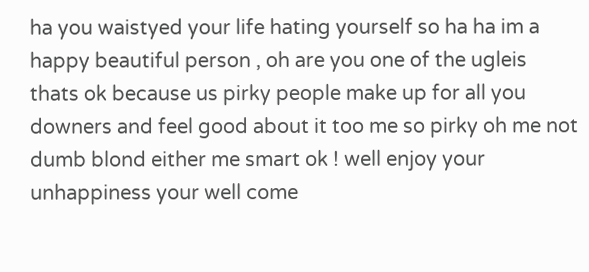ha you waistyed your life hating yourself so ha ha im a happy beautiful person , oh are you one of the ugleis thats ok because us pirky people make up for all you downers and feel good about it too me so pirky oh me not dumb blond either me smart ok ! well enjoy your unhappiness your well come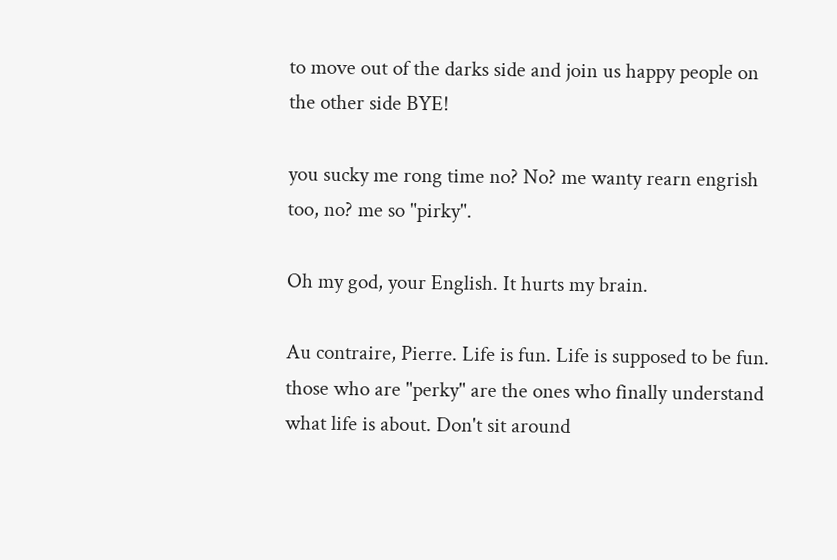to move out of the darks side and join us happy people on the other side BYE!

you sucky me rong time no? No? me wanty rearn engrish too, no? me so "pirky".

Oh my god, your English. It hurts my brain.

Au contraire, Pierre. Life is fun. Life is supposed to be fun. those who are "perky" are the ones who finally understand what life is about. Don't sit around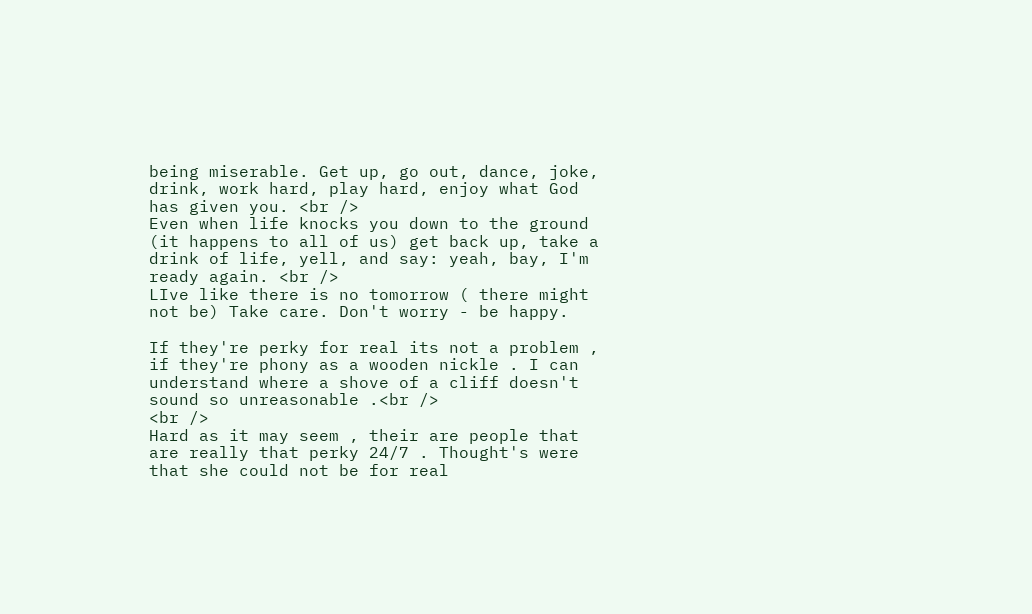being miserable. Get up, go out, dance, joke, drink, work hard, play hard, enjoy what God has given you. <br />
Even when life knocks you down to the ground (it happens to all of us) get back up, take a drink of life, yell, and say: yeah, bay, I'm ready again. <br />
LIve like there is no tomorrow ( there might not be) Take care. Don't worry - be happy.

If they're perky for real its not a problem , if they're phony as a wooden nickle . I can understand where a shove of a cliff doesn't sound so unreasonable .<br />
<br />
Hard as it may seem , their are people that are really that perky 24/7 . Thought's were that she could not be for real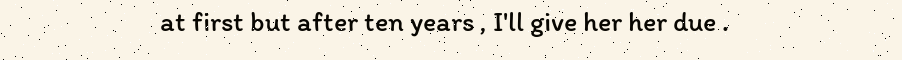at first but after ten years , I'll give her her due .